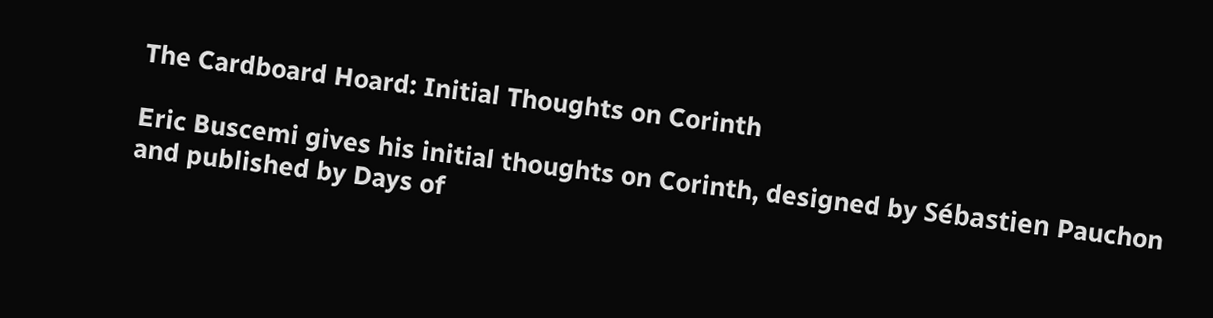The Cardboard Hoard: Initial Thoughts on Corinth

Eric Buscemi gives his initial thoughts on Corinth, designed by Sébastien Pauchon and published by Days of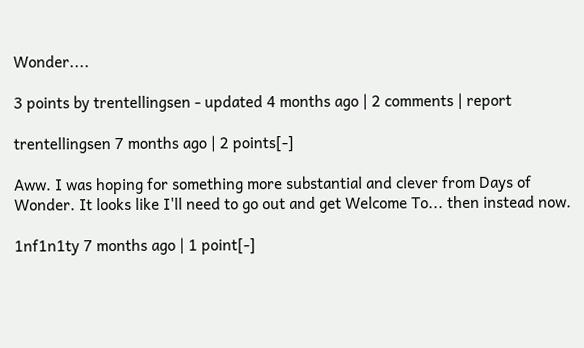Wonder....

3 points by trentellingsen - updated 4 months ago | 2 comments | report

trentellingsen 7 months ago | 2 points[-]

Aww. I was hoping for something more substantial and clever from Days of Wonder. It looks like I'll need to go out and get Welcome To... then instead now.

1nf1n1ty 7 months ago | 1 point[-]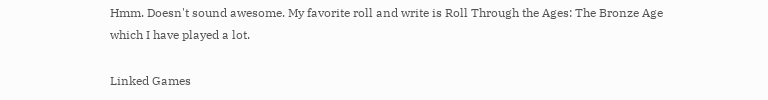Hmm. Doesn't sound awesome. My favorite roll and write is Roll Through the Ages: The Bronze Age which I have played a lot.

Linked Games